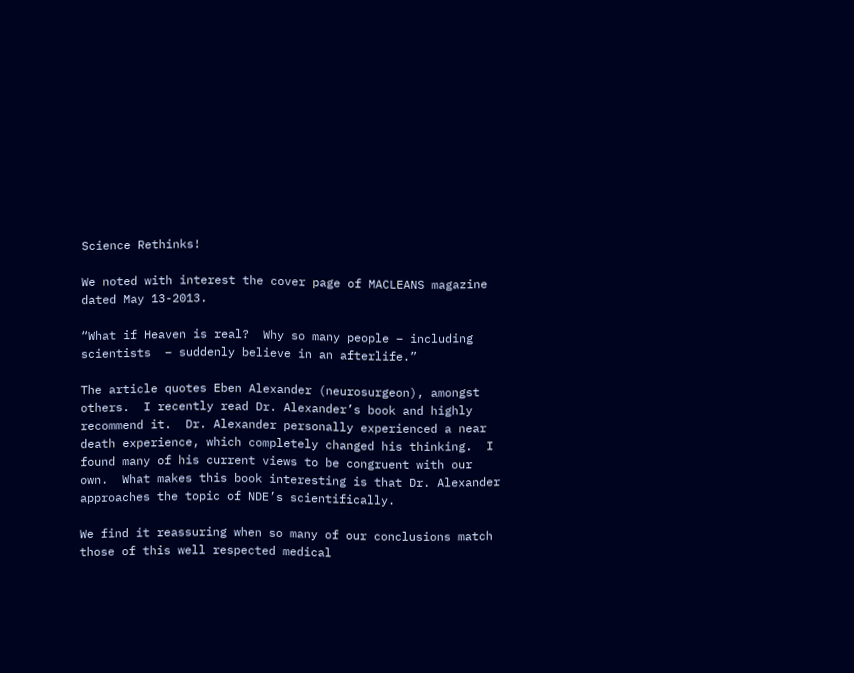Science Rethinks!

We noted with interest the cover page of MACLEANS magazine dated May 13-2013.

“What if Heaven is real?  Why so many people – including scientists  – suddenly believe in an afterlife.”

The article quotes Eben Alexander (neurosurgeon), amongst others.  I recently read Dr. Alexander’s book and highly recommend it.  Dr. Alexander personally experienced a near death experience, which completely changed his thinking.  I found many of his current views to be congruent with our own.  What makes this book interesting is that Dr. Alexander approaches the topic of NDE’s scientifically.

We find it reassuring when so many of our conclusions match those of this well respected medical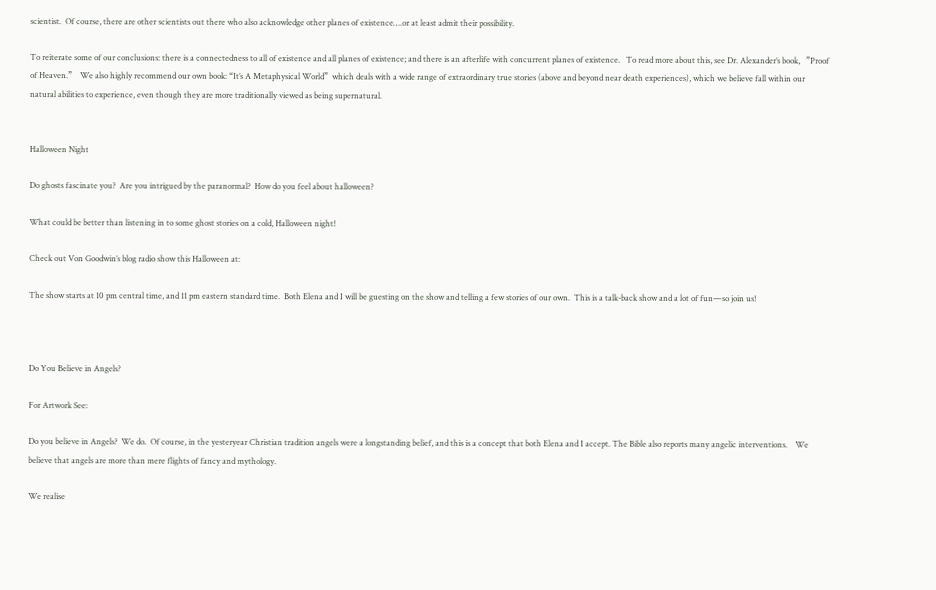scientist.  Of course, there are other scientists out there who also acknowledge other planes of existence….or at least admit their possibility.

To reiterate some of our conclusions: there is a connectedness to all of existence and all planes of existence; and there is an afterlife with concurrent planes of existence.   To read more about this, see Dr. Alexander’s book,   ”Proof of Heaven.”    We also highly recommend our own book: “It’s A Metaphysical World”  which deals with a wide range of extraordinary true stories (above and beyond near death experiences), which we believe fall within our natural abilities to experience, even though they are more traditionally viewed as being supernatural.


Halloween Night

Do ghosts fascinate you?  Are you intrigued by the paranormal?  How do you feel about halloween?

What could be better than listening in to some ghost stories on a cold, Halloween night!

Check out Von Goodwin’s blog radio show this Halloween at:

The show starts at 10 pm central time, and 11 pm eastern standard time.  Both Elena and I will be guesting on the show and telling a few stories of our own.  This is a talk-back show and a lot of fun—so join us!



Do You Believe in Angels?

For Artwork See:

Do you believe in Angels?  We do.  Of course, in the yesteryear Christian tradition angels were a longstanding belief, and this is a concept that both Elena and I accept. The Bible also reports many angelic interventions.    We believe that angels are more than mere flights of fancy and mythology.

We realise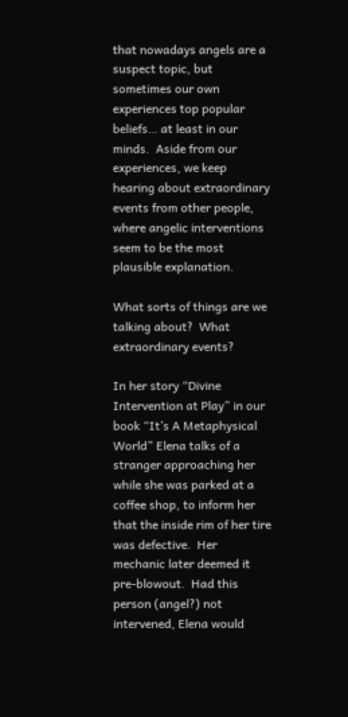that nowadays angels are a suspect topic, but sometimes our own experiences top popular beliefs… at least in our minds.  Aside from our experiences, we keep hearing about extraordinary events from other people, where angelic interventions seem to be the most plausible explanation.

What sorts of things are we talking about?  What extraordinary events?

In her story “Divine Intervention at Play” in our book “It’s A Metaphysical World” Elena talks of a stranger approaching her while she was parked at a coffee shop, to inform her that the inside rim of her tire was defective.  Her mechanic later deemed it pre-blowout.  Had this person (angel?) not intervened, Elena would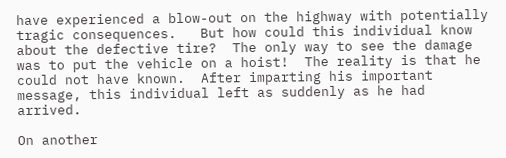have experienced a blow-out on the highway with potentially tragic consequences.   But how could this individual know about the defective tire?  The only way to see the damage was to put the vehicle on a hoist!  The reality is that he could not have known.  After imparting his important message, this individual left as suddenly as he had arrived.

On another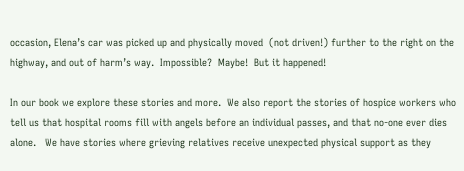occasion, Elena’s car was picked up and physically moved  (not driven!) further to the right on the highway, and out of harm’s way.  Impossible?  Maybe!  But it happened!

In our book we explore these stories and more.  We also report the stories of hospice workers who tell us that hospital rooms fill with angels before an individual passes, and that no-one ever dies alone.   We have stories where grieving relatives receive unexpected physical support as they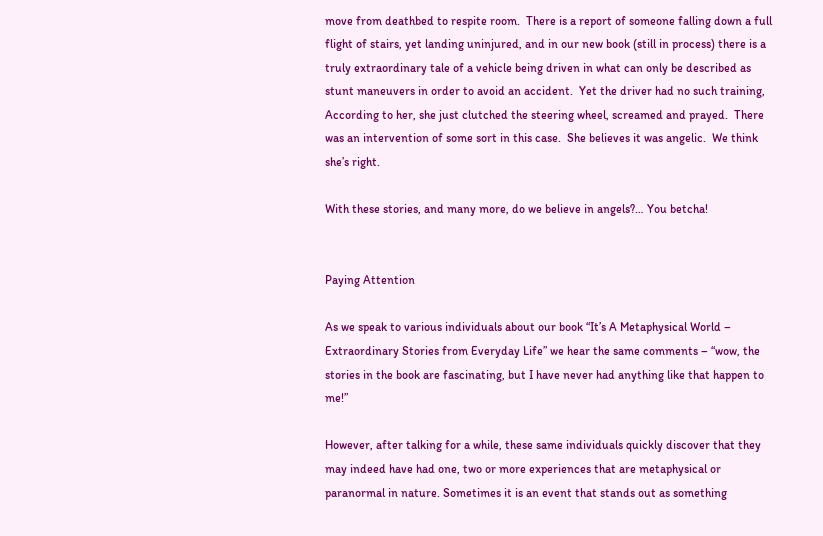move from deathbed to respite room.  There is a report of someone falling down a full flight of stairs, yet landing uninjured, and in our new book (still in process) there is a truly extraordinary tale of a vehicle being driven in what can only be described as stunt maneuvers in order to avoid an accident.  Yet the driver had no such training, According to her, she just clutched the steering wheel, screamed and prayed.  There was an intervention of some sort in this case.  She believes it was angelic.  We think she’s right.

With these stories, and many more, do we believe in angels?… You betcha!


Paying Attention

As we speak to various individuals about our book “It’s A Metaphysical World – Extraordinary Stories from Everyday Life” we hear the same comments – “wow, the stories in the book are fascinating, but I have never had anything like that happen to me!”

However, after talking for a while, these same individuals quickly discover that they may indeed have had one, two or more experiences that are metaphysical or paranormal in nature. Sometimes it is an event that stands out as something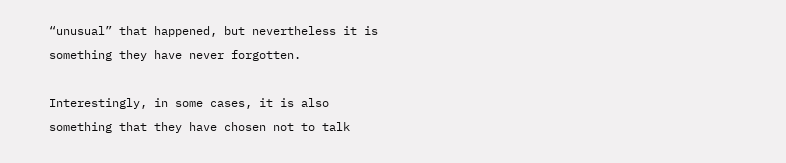“unusual” that happened, but nevertheless it is something they have never forgotten.

Interestingly, in some cases, it is also something that they have chosen not to talk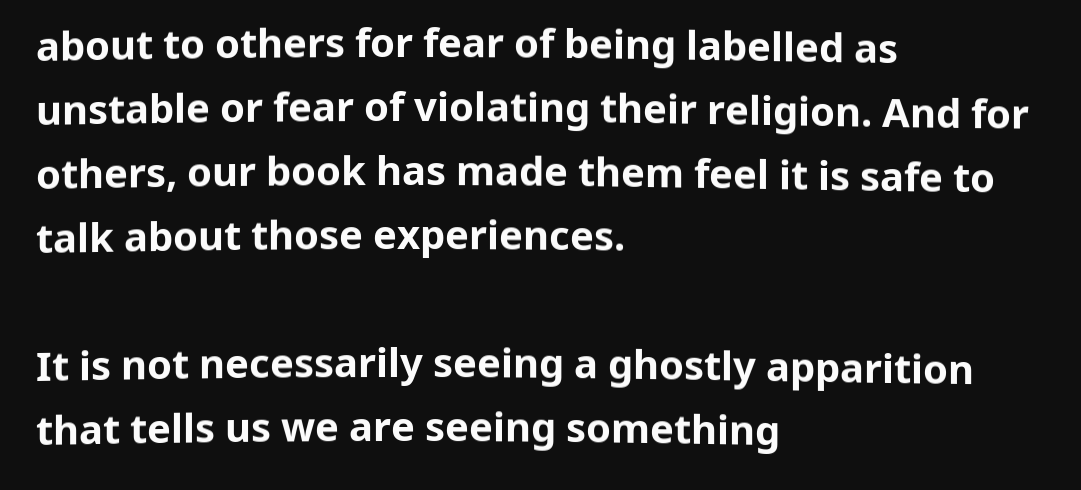about to others for fear of being labelled as unstable or fear of violating their religion. And for others, our book has made them feel it is safe to talk about those experiences.

It is not necessarily seeing a ghostly apparition that tells us we are seeing something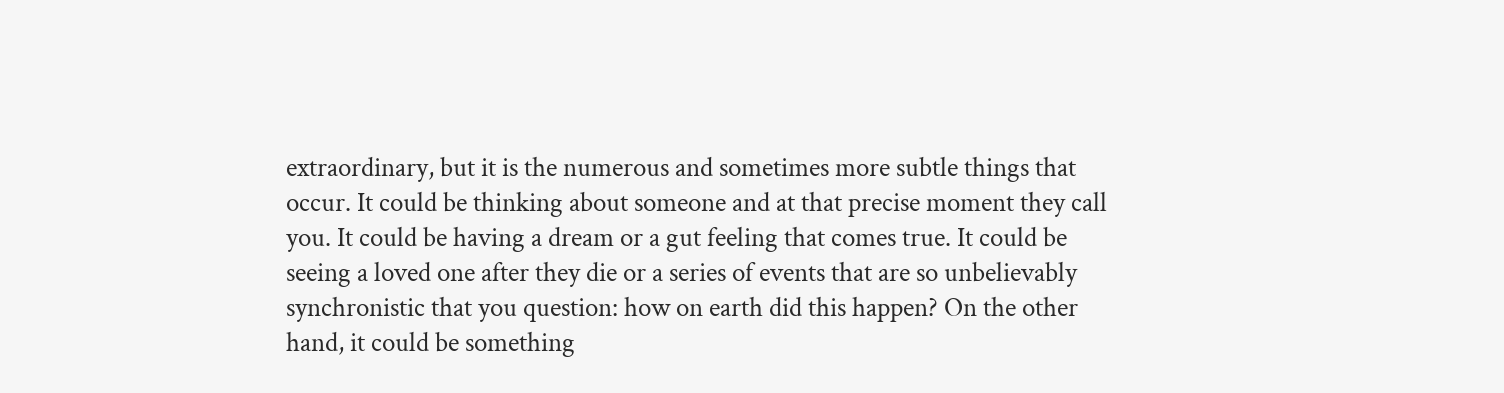extraordinary, but it is the numerous and sometimes more subtle things that occur. It could be thinking about someone and at that precise moment they call you. It could be having a dream or a gut feeling that comes true. It could be seeing a loved one after they die or a series of events that are so unbelievably synchronistic that you question: how on earth did this happen? On the other hand, it could be something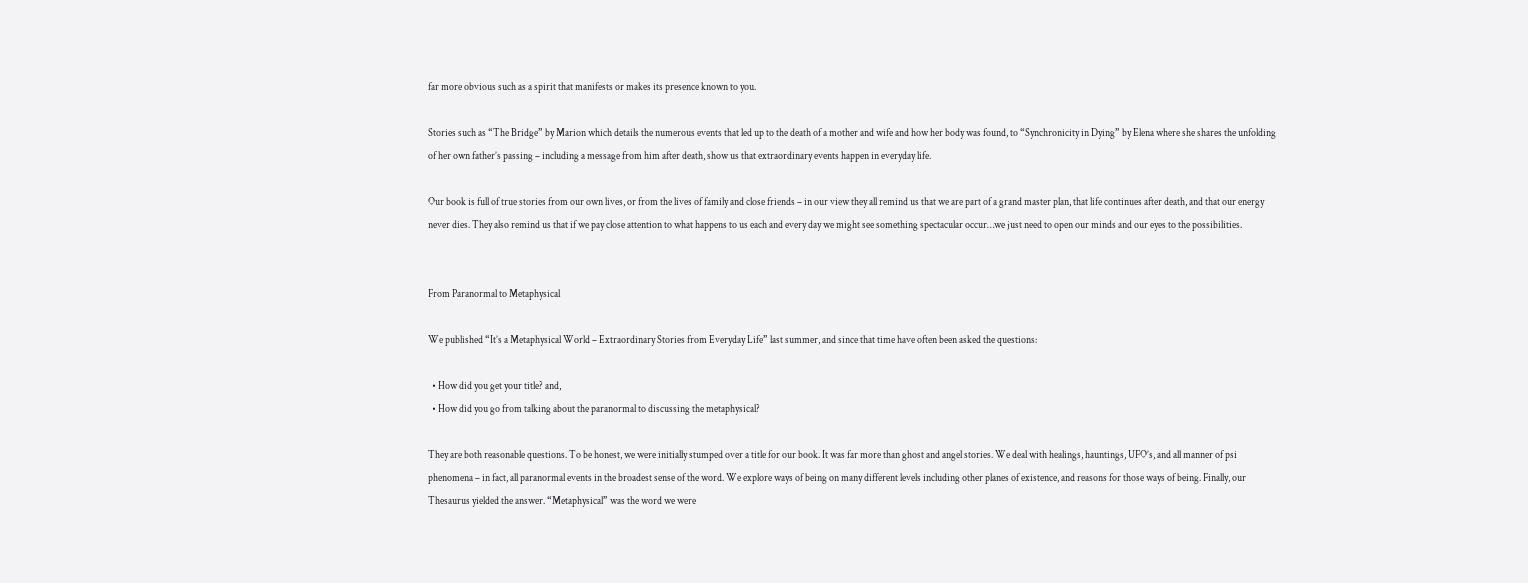far more obvious such as a spirit that manifests or makes its presence known to you.

Stories such as “The Bridge” by Marion which details the numerous events that led up to the death of a mother and wife and how her body was found, to “Synchronicity in Dying” by Elena where she shares the unfolding of her own father’s passing – including a message from him after death, show us that extraordinary events happen in everyday life.

Our book is full of true stories from our own lives, or from the lives of family and close friends – in our view they all remind us that we are part of a grand master plan, that life continues after death, and that our energy never dies. They also remind us that if we pay close attention to what happens to us each and every day we might see something spectacular occur…we just need to open our minds and our eyes to the possibilities.


From Paranormal to Metaphysical

We published “It’s a Metaphysical World – Extraordinary Stories from Everyday Life” last summer, and since that time have often been asked the questions:

  • How did you get your title? and,
  • How did you go from talking about the paranormal to discussing the metaphysical?

They are both reasonable questions. To be honest, we were initially stumped over a title for our book. It was far more than ghost and angel stories. We deal with healings, hauntings, UFO’s, and all manner of psi phenomena – in fact, all paranormal events in the broadest sense of the word. We explore ways of being on many different levels including other planes of existence, and reasons for those ways of being. Finally, our Thesaurus yielded the answer. “Metaphysical” was the word we were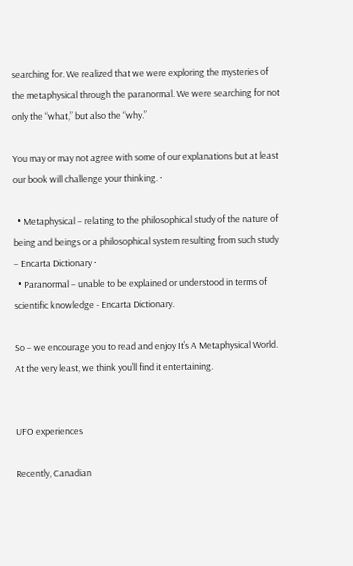searching for. We realized that we were exploring the mysteries of the metaphysical through the paranormal. We were searching for not only the “what,” but also the “why.”

You may or may not agree with some of our explanations but at least our book will challenge your thinking. ·

  • Metaphysical – relating to the philosophical study of the nature of being and beings or a philosophical system resulting from such study – Encarta Dictionary ·
  • Paranormal – unable to be explained or understood in terms of scientific knowledge - Encarta Dictionary.

So – we encourage you to read and enjoy It’s A Metaphysical World. At the very least, we think you’ll find it entertaining.


UFO experiences

Recently, Canadian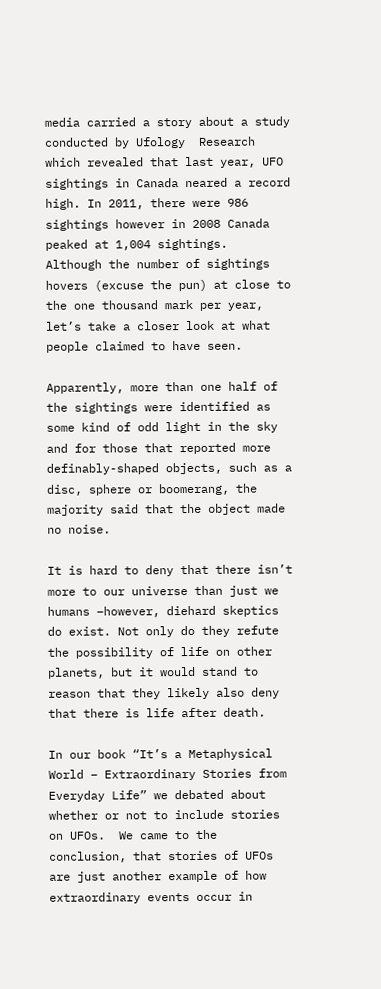media carried a story about a study conducted by Ufology  Research which revealed that last year, UFO sightings in Canada neared a record high. In 2011, there were 986 sightings however in 2008 Canada peaked at 1,004 sightings.  Although the number of sightings hovers (excuse the pun) at close to the one thousand mark per year, let’s take a closer look at what people claimed to have seen.

Apparently, more than one half of the sightings were identified as some kind of odd light in the sky  and for those that reported more definably-shaped objects, such as a disc, sphere or boomerang, the majority said that the object made no noise.

It is hard to deny that there isn’t more to our universe than just we humans –however, diehard skeptics do exist. Not only do they refute the possibility of life on other planets, but it would stand to reason that they likely also deny that there is life after death.

In our book “It’s a Metaphysical World – Extraordinary Stories from Everyday Life” we debated about whether or not to include stories on UFOs.  We came to the conclusion, that stories of UFOs are just another example of how extraordinary events occur in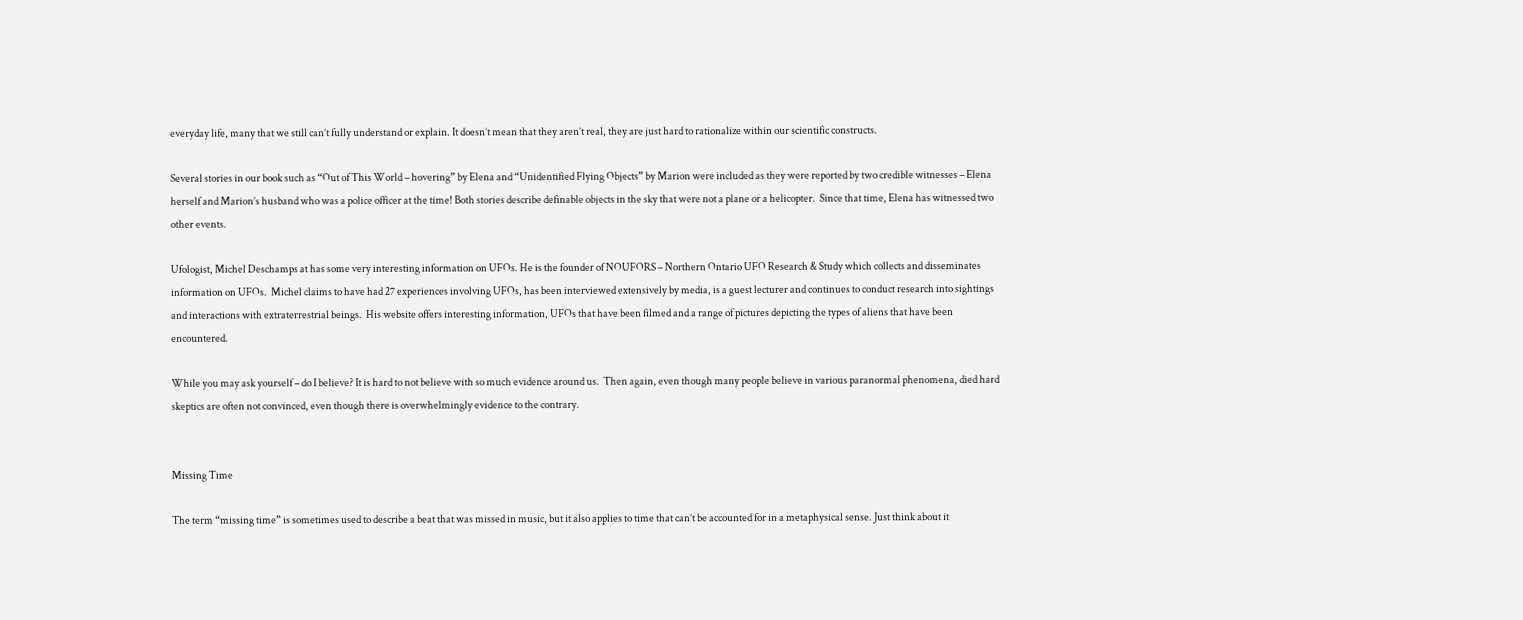everyday life, many that we still can’t fully understand or explain. It doesn’t mean that they aren’t real, they are just hard to rationalize within our scientific constructs.

Several stories in our book such as “Out of This World – hovering” by Elena and “Unidentified Flying Objects” by Marion were included as they were reported by two credible witnesses – Elena herself and Marion’s husband who was a police officer at the time! Both stories describe definable objects in the sky that were not a plane or a helicopter.  Since that time, Elena has witnessed two other events.

Ufologist, Michel Deschamps at has some very interesting information on UFOs. He is the founder of NOUFORS – Northern Ontario UFO Research & Study which collects and disseminates information on UFOs.  Michel claims to have had 27 experiences involving UFOs, has been interviewed extensively by media, is a guest lecturer and continues to conduct research into sightings and interactions with extraterrestrial beings.  His website offers interesting information, UFOs that have been filmed and a range of pictures depicting the types of aliens that have been encountered.

While you may ask yourself – do I believe? It is hard to not believe with so much evidence around us.  Then again, even though many people believe in various paranormal phenomena, died hard skeptics are often not convinced, even though there is overwhelmingly evidence to the contrary.


Missing Time

The term “missing time” is sometimes used to describe a beat that was missed in music, but it also applies to time that can’t be accounted for in a metaphysical sense. Just think about it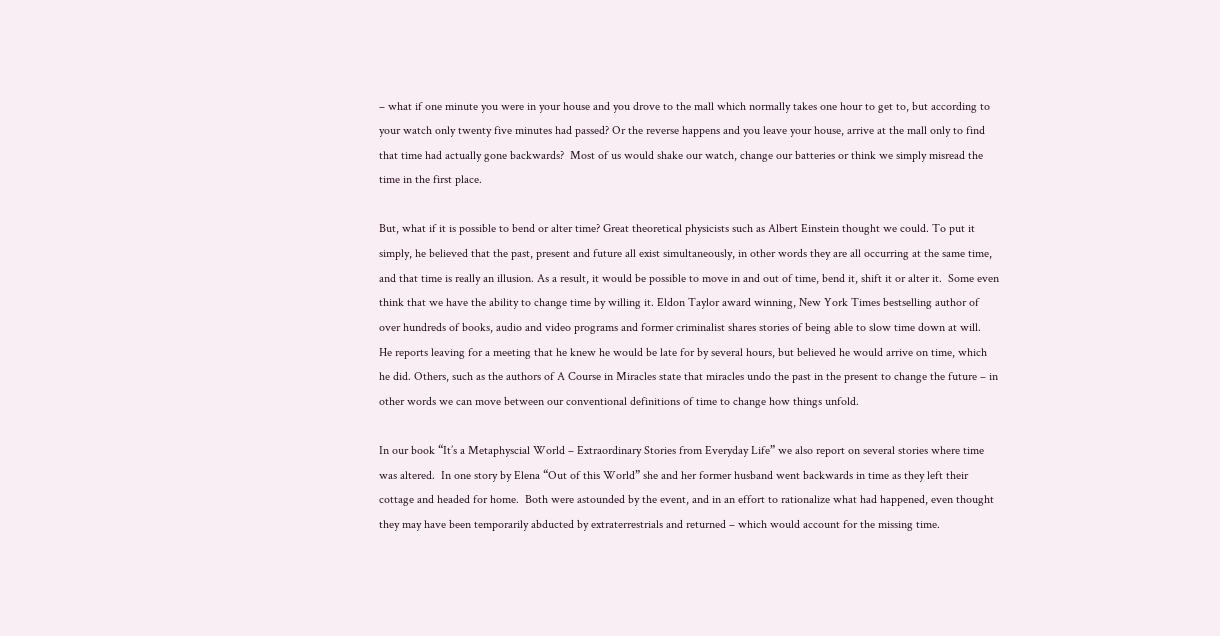– what if one minute you were in your house and you drove to the mall which normally takes one hour to get to, but according to your watch only twenty five minutes had passed? Or the reverse happens and you leave your house, arrive at the mall only to find that time had actually gone backwards?  Most of us would shake our watch, change our batteries or think we simply misread the time in the first place.

But, what if it is possible to bend or alter time? Great theoretical physicists such as Albert Einstein thought we could. To put it simply, he believed that the past, present and future all exist simultaneously, in other words they are all occurring at the same time, and that time is really an illusion. As a result, it would be possible to move in and out of time, bend it, shift it or alter it.  Some even think that we have the ability to change time by willing it. Eldon Taylor award winning, New York Times bestselling author of over hundreds of books, audio and video programs and former criminalist shares stories of being able to slow time down at will.  He reports leaving for a meeting that he knew he would be late for by several hours, but believed he would arrive on time, which he did. Others, such as the authors of A Course in Miracles state that miracles undo the past in the present to change the future – in other words we can move between our conventional definitions of time to change how things unfold.

In our book “It’s a Metaphyscial World – Extraordinary Stories from Everyday Life” we also report on several stories where time was altered.  In one story by Elena “Out of this World” she and her former husband went backwards in time as they left their cottage and headed for home.  Both were astounded by the event, and in an effort to rationalize what had happened, even thought they may have been temporarily abducted by extraterrestrials and returned – which would account for the missing time.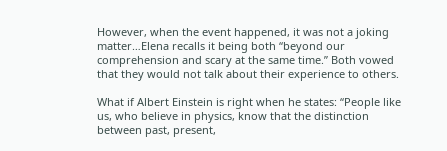However, when the event happened, it was not a joking matter…Elena recalls it being both “beyond our comprehension and scary at the same time.” Both vowed that they would not talk about their experience to others.

What if Albert Einstein is right when he states: “People like us, who believe in physics, know that the distinction between past, present,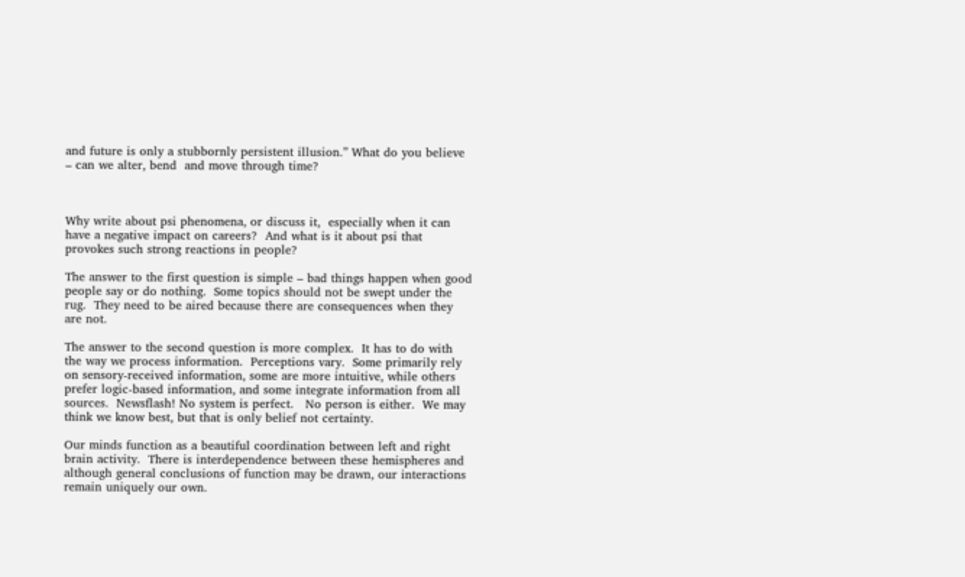and future is only a stubbornly persistent illusion.” What do you believe – can we alter, bend  and move through time?



Why write about psi phenomena, or discuss it,  especially when it can have a negative impact on careers?  And what is it about psi that provokes such strong reactions in people?

The answer to the first question is simple – bad things happen when good people say or do nothing.  Some topics should not be swept under the rug.  They need to be aired because there are consequences when they are not.

The answer to the second question is more complex.  It has to do with the way we process information.  Perceptions vary.  Some primarily rely on sensory-received information, some are more intuitive, while others prefer logic-based information, and some integrate information from all sources.  Newsflash! No system is perfect.   No person is either.  We may think we know best, but that is only belief not certainty.

Our minds function as a beautiful coordination between left and right brain activity.  There is interdependence between these hemispheres and although general conclusions of function may be drawn, our interactions remain uniquely our own.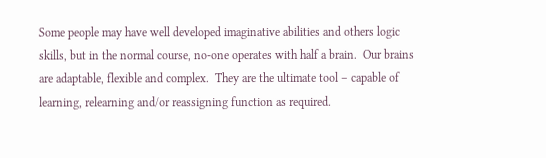Some people may have well developed imaginative abilities and others logic skills, but in the normal course, no-one operates with half a brain.  Our brains are adaptable, flexible and complex.  They are the ultimate tool – capable of learning, relearning and/or reassigning function as required.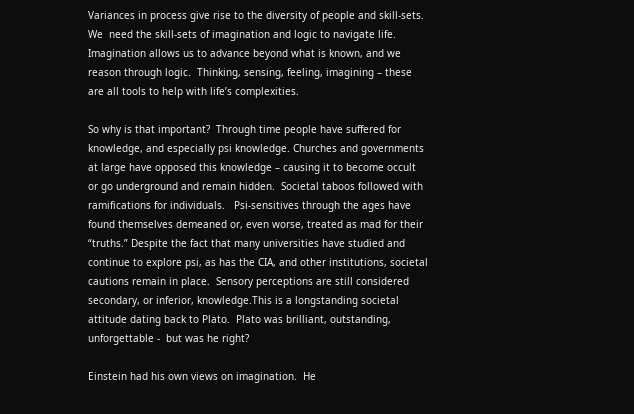Variances in process give rise to the diversity of people and skill-sets.  We  need the skill-sets of imagination and logic to navigate life. Imagination allows us to advance beyond what is known, and we reason through logic.  Thinking, sensing, feeling, imagining – these are all tools to help with life’s complexities.

So why is that important?  Through time people have suffered for knowledge, and especially psi knowledge. Churches and governments at large have opposed this knowledge – causing it to become occult or go underground and remain hidden.  Societal taboos followed with ramifications for individuals.   Psi-sensitives through the ages have found themselves demeaned or, even worse, treated as mad for their  “truths.” Despite the fact that many universities have studied and continue to explore psi, as has the CIA, and other institutions, societal cautions remain in place.  Sensory perceptions are still considered secondary, or inferior, knowledge.This is a longstanding societal attitude dating back to Plato.  Plato was brilliant, outstanding, unforgettable -  but was he right?

Einstein had his own views on imagination.  He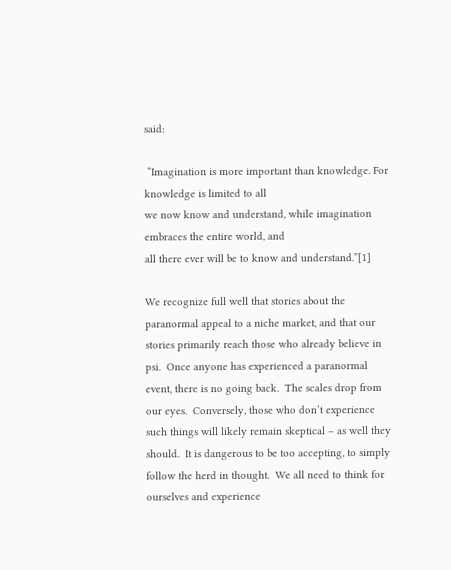said:

 “Imagination is more important than knowledge. For knowledge is limited to all
we now know and understand, while imagination embraces the entire world, and
all there ever will be to know and understand.”[1]

We recognize full well that stories about the paranormal appeal to a niche market, and that our stories primarily reach those who already believe in psi.  Once anyone has experienced a paranormal event, there is no going back.  The scales drop from our eyes.  Conversely, those who don’t experience such things will likely remain skeptical – as well they should.  It is dangerous to be too accepting, to simply follow the herd in thought.  We all need to think for ourselves and experience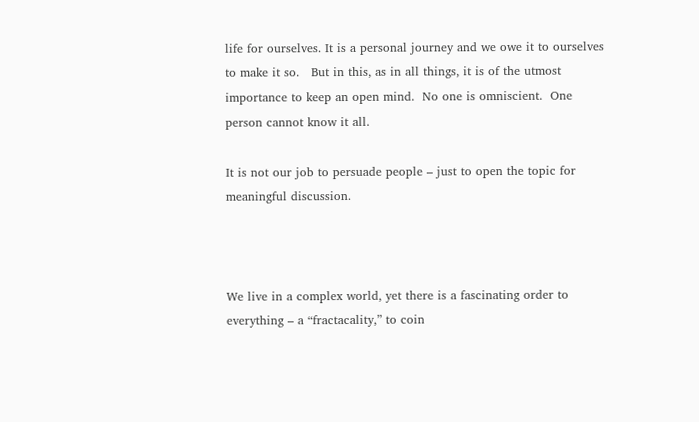life for ourselves. It is a personal journey and we owe it to ourselves to make it so.   But in this, as in all things, it is of the utmost importance to keep an open mind.  No one is omniscient.  One person cannot know it all.

It is not our job to persuade people – just to open the topic for meaningful discussion.



We live in a complex world, yet there is a fascinating order to everything – a “fractacality,” to coin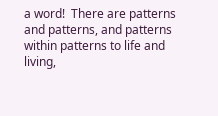a word!  There are patterns and patterns, and patterns within patterns to life and living,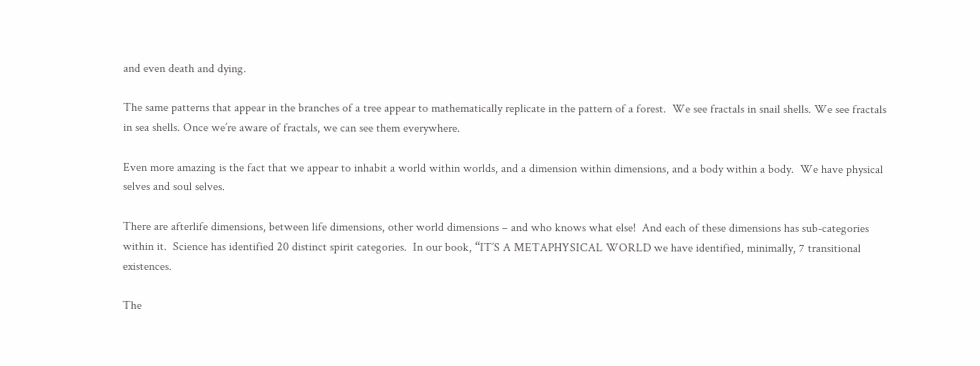and even death and dying.

The same patterns that appear in the branches of a tree appear to mathematically replicate in the pattern of a forest.  We see fractals in snail shells. We see fractals in sea shells. Once we’re aware of fractals, we can see them everywhere.

Even more amazing is the fact that we appear to inhabit a world within worlds, and a dimension within dimensions, and a body within a body.  We have physical selves and soul selves.

There are afterlife dimensions, between life dimensions, other world dimensions – and who knows what else!  And each of these dimensions has sub-categories within it.  Science has identified 20 distinct spirit categories.  In our book, “IT’S A METAPHYSICAL WORLD we have identified, minimally, 7 transitional existences.

The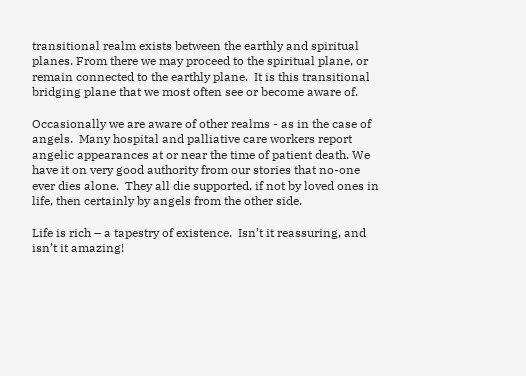transitional realm exists between the earthly and spiritual planes. From there we may proceed to the spiritual plane, or remain connected to the earthly plane.  It is this transitional bridging plane that we most often see or become aware of.

Occasionally we are aware of other realms - as in the case of angels.  Many hospital and palliative care workers report angelic appearances at or near the time of patient death. We have it on very good authority from our stories that no-one ever dies alone.  They all die supported, if not by loved ones in life, then certainly by angels from the other side.

Life is rich – a tapestry of existence.  Isn’t it reassuring, and isn’t it amazing!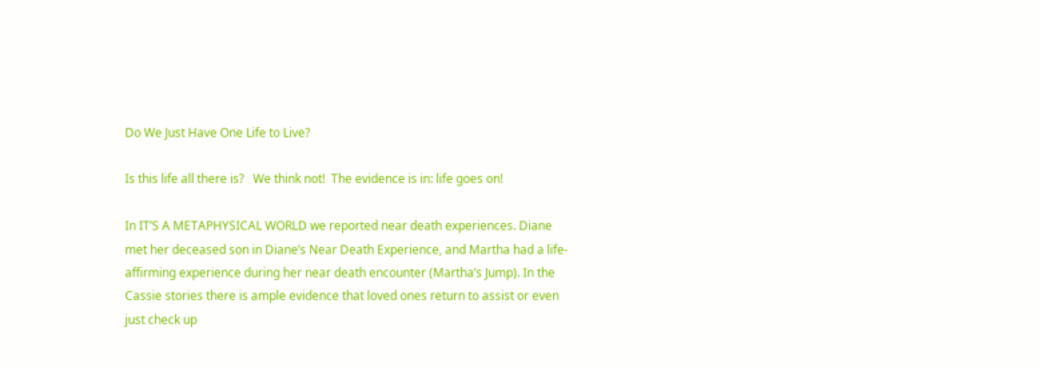Do We Just Have One Life to Live?

Is this life all there is?   We think not!  The evidence is in: life goes on!

In IT’S A METAPHYSICAL WORLD we reported near death experiences. Diane met her deceased son in Diane’s Near Death Experience, and Martha had a life-affirming experience during her near death encounter (Martha’s Jump). In the Cassie stories there is ample evidence that loved ones return to assist or even just check up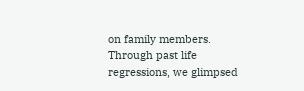on family members.  Through past life regressions, we glimpsed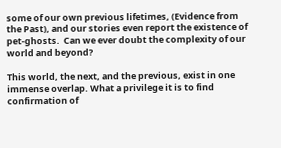some of our own previous lifetimes, (Evidence from the Past), and our stories even report the existence of pet-ghosts.  Can we ever doubt the complexity of our world and beyond?

This world, the next, and the previous, exist in one immense overlap. What a privilege it is to find confirmation of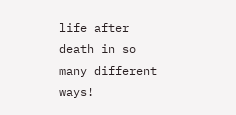life after death in so many different ways!